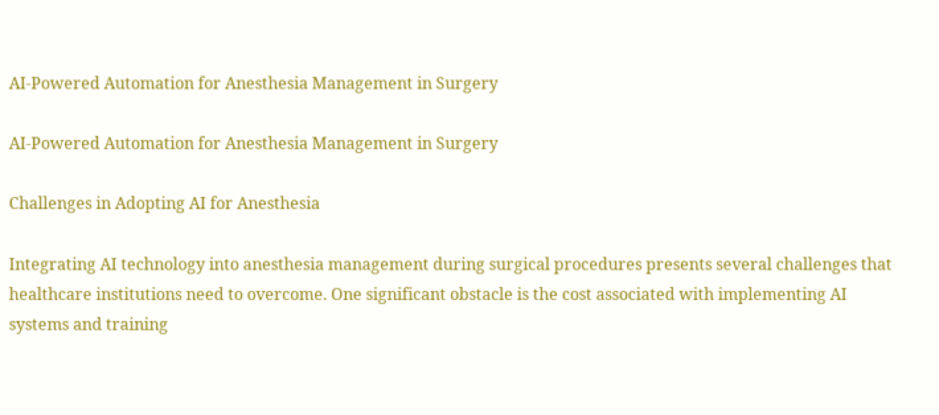AI-Powered Automation for Anesthesia Management in Surgery

AI-Powered Automation for Anesthesia Management in Surgery

Challenges in Adopting AI for Anesthesia

Integrating AI technology into anesthesia management during surgical procedures presents several challenges that healthcare institutions need to overcome. One significant obstacle is the cost associated with implementing AI systems and training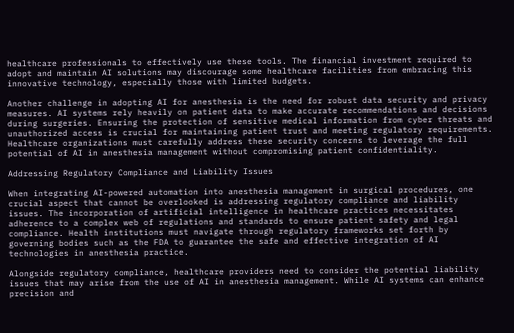healthcare professionals to effectively use these tools. The financial investment required to adopt and maintain AI solutions may discourage some healthcare facilities from embracing this innovative technology, especially those with limited budgets.

Another challenge in adopting AI for anesthesia is the need for robust data security and privacy measures. AI systems rely heavily on patient data to make accurate recommendations and decisions during surgeries. Ensuring the protection of sensitive medical information from cyber threats and unauthorized access is crucial for maintaining patient trust and meeting regulatory requirements. Healthcare organizations must carefully address these security concerns to leverage the full potential of AI in anesthesia management without compromising patient confidentiality.

Addressing Regulatory Compliance and Liability Issues

When integrating AI-powered automation into anesthesia management in surgical procedures, one crucial aspect that cannot be overlooked is addressing regulatory compliance and liability issues. The incorporation of artificial intelligence in healthcare practices necessitates adherence to a complex web of regulations and standards to ensure patient safety and legal compliance. Health institutions must navigate through regulatory frameworks set forth by governing bodies such as the FDA to guarantee the safe and effective integration of AI technologies in anesthesia practice.

Alongside regulatory compliance, healthcare providers need to consider the potential liability issues that may arise from the use of AI in anesthesia management. While AI systems can enhance precision and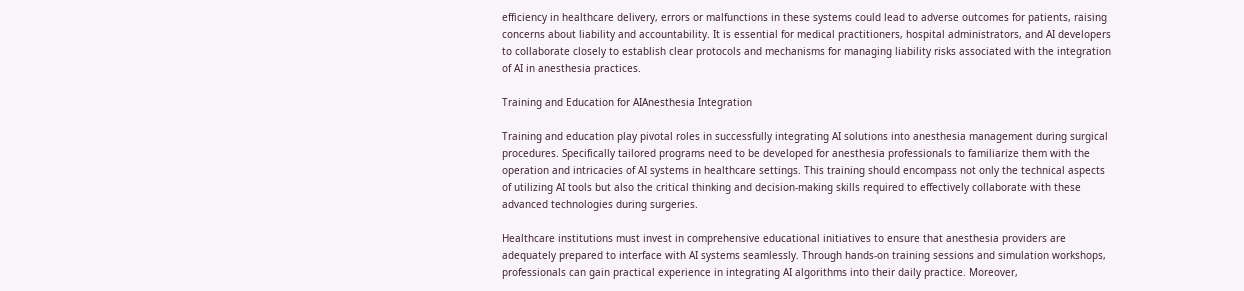efficiency in healthcare delivery, errors or malfunctions in these systems could lead to adverse outcomes for patients, raising concerns about liability and accountability. It is essential for medical practitioners, hospital administrators, and AI developers to collaborate closely to establish clear protocols and mechanisms for managing liability risks associated with the integration of AI in anesthesia practices.

Training and Education for AIAnesthesia Integration

Training and education play pivotal roles in successfully integrating AI solutions into anesthesia management during surgical procedures. Specifically tailored programs need to be developed for anesthesia professionals to familiarize them with the operation and intricacies of AI systems in healthcare settings. This training should encompass not only the technical aspects of utilizing AI tools but also the critical thinking and decision-making skills required to effectively collaborate with these advanced technologies during surgeries.

Healthcare institutions must invest in comprehensive educational initiatives to ensure that anesthesia providers are adequately prepared to interface with AI systems seamlessly. Through hands-on training sessions and simulation workshops, professionals can gain practical experience in integrating AI algorithms into their daily practice. Moreover,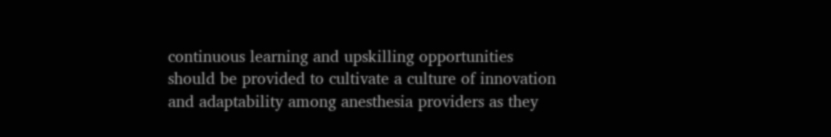continuous learning and upskilling opportunities should be provided to cultivate a culture of innovation and adaptability among anesthesia providers as they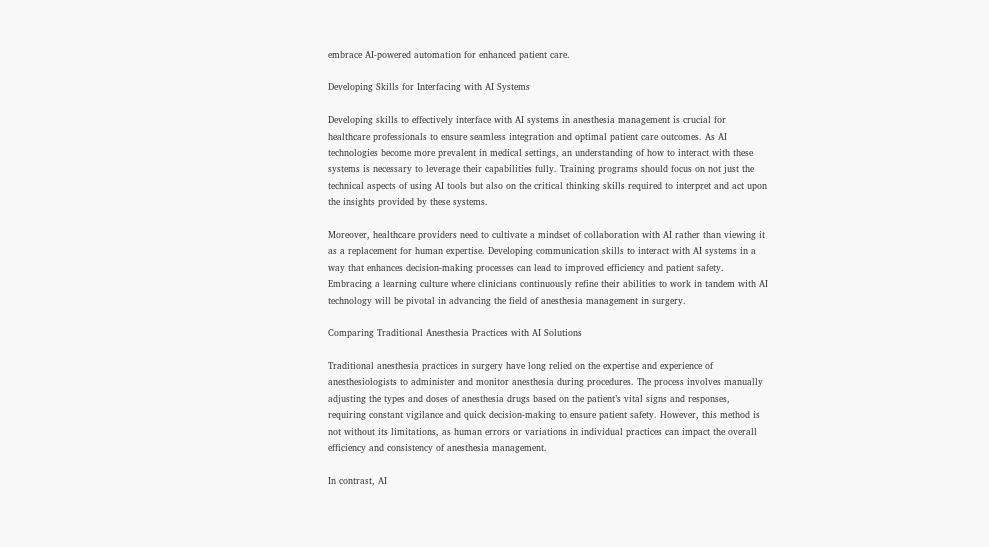embrace AI-powered automation for enhanced patient care.

Developing Skills for Interfacing with AI Systems

Developing skills to effectively interface with AI systems in anesthesia management is crucial for healthcare professionals to ensure seamless integration and optimal patient care outcomes. As AI technologies become more prevalent in medical settings, an understanding of how to interact with these systems is necessary to leverage their capabilities fully. Training programs should focus on not just the technical aspects of using AI tools but also on the critical thinking skills required to interpret and act upon the insights provided by these systems.

Moreover, healthcare providers need to cultivate a mindset of collaboration with AI rather than viewing it as a replacement for human expertise. Developing communication skills to interact with AI systems in a way that enhances decision-making processes can lead to improved efficiency and patient safety. Embracing a learning culture where clinicians continuously refine their abilities to work in tandem with AI technology will be pivotal in advancing the field of anesthesia management in surgery.

Comparing Traditional Anesthesia Practices with AI Solutions

Traditional anesthesia practices in surgery have long relied on the expertise and experience of anesthesiologists to administer and monitor anesthesia during procedures. The process involves manually adjusting the types and doses of anesthesia drugs based on the patient’s vital signs and responses, requiring constant vigilance and quick decision-making to ensure patient safety. However, this method is not without its limitations, as human errors or variations in individual practices can impact the overall efficiency and consistency of anesthesia management.

In contrast, AI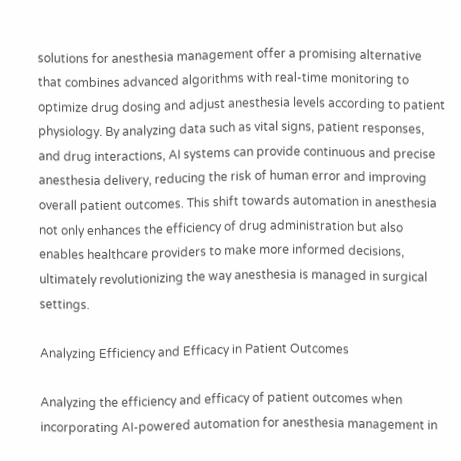solutions for anesthesia management offer a promising alternative that combines advanced algorithms with real-time monitoring to optimize drug dosing and adjust anesthesia levels according to patient physiology. By analyzing data such as vital signs, patient responses, and drug interactions, AI systems can provide continuous and precise anesthesia delivery, reducing the risk of human error and improving overall patient outcomes. This shift towards automation in anesthesia not only enhances the efficiency of drug administration but also enables healthcare providers to make more informed decisions, ultimately revolutionizing the way anesthesia is managed in surgical settings.

Analyzing Efficiency and Efficacy in Patient Outcomes

Analyzing the efficiency and efficacy of patient outcomes when incorporating AI-powered automation for anesthesia management in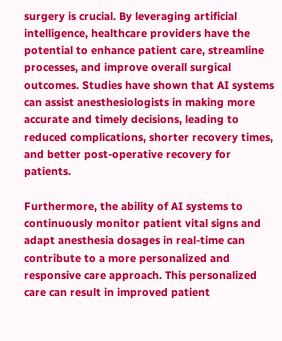surgery is crucial. By leveraging artificial intelligence, healthcare providers have the potential to enhance patient care, streamline processes, and improve overall surgical outcomes. Studies have shown that AI systems can assist anesthesiologists in making more accurate and timely decisions, leading to reduced complications, shorter recovery times, and better post-operative recovery for patients.

Furthermore, the ability of AI systems to continuously monitor patient vital signs and adapt anesthesia dosages in real-time can contribute to a more personalized and responsive care approach. This personalized care can result in improved patient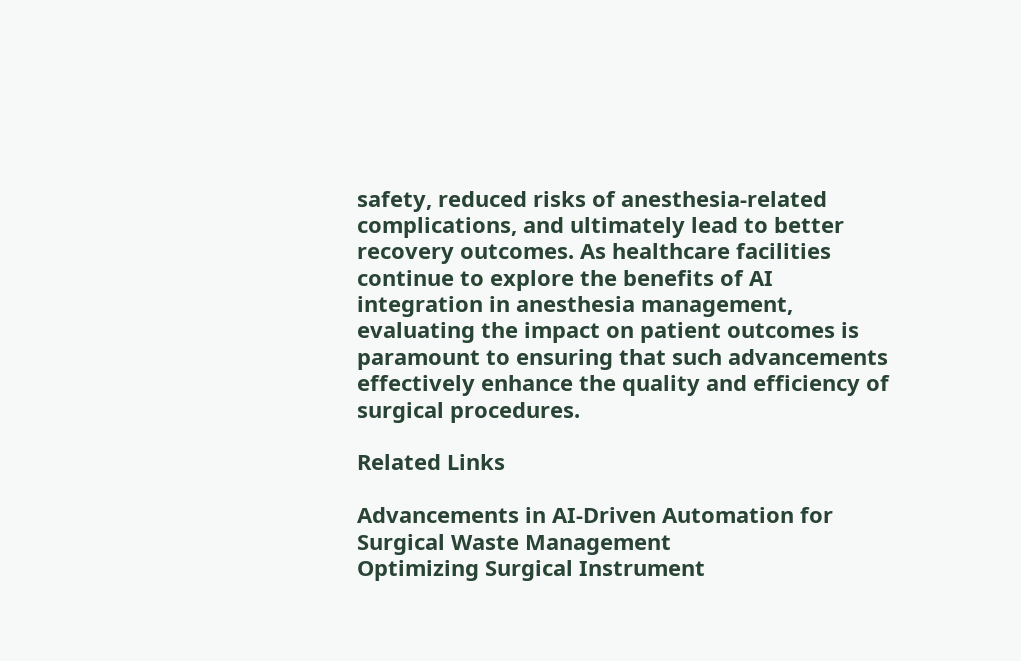safety, reduced risks of anesthesia-related complications, and ultimately lead to better recovery outcomes. As healthcare facilities continue to explore the benefits of AI integration in anesthesia management, evaluating the impact on patient outcomes is paramount to ensuring that such advancements effectively enhance the quality and efficiency of surgical procedures.

Related Links

Advancements in AI-Driven Automation for Surgical Waste Management
Optimizing Surgical Instrument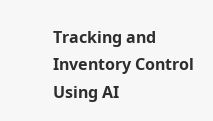Tracking and Inventory Control Using AI